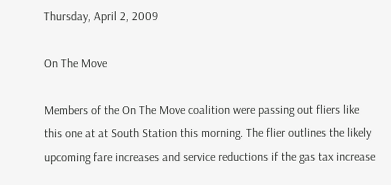Thursday, April 2, 2009

On The Move

Members of the On The Move coalition were passing out fliers like this one at at South Station this morning. The flier outlines the likely upcoming fare increases and service reductions if the gas tax increase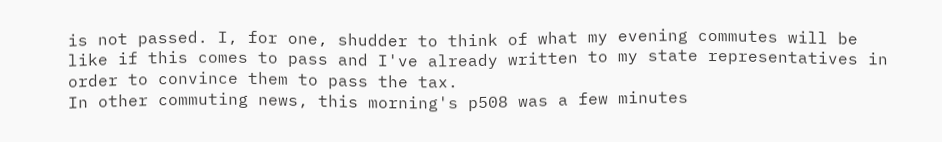is not passed. I, for one, shudder to think of what my evening commutes will be like if this comes to pass and I've already written to my state representatives in order to convince them to pass the tax.
In other commuting news, this morning's p508 was a few minutes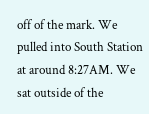off of the mark. We pulled into South Station at around 8:27AM. We sat outside of the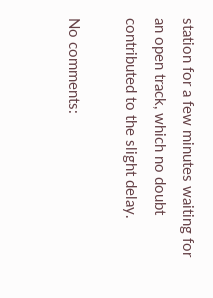station for a few minutes waiting for an open track, which no doubt contributed to the slight delay.

No comments: